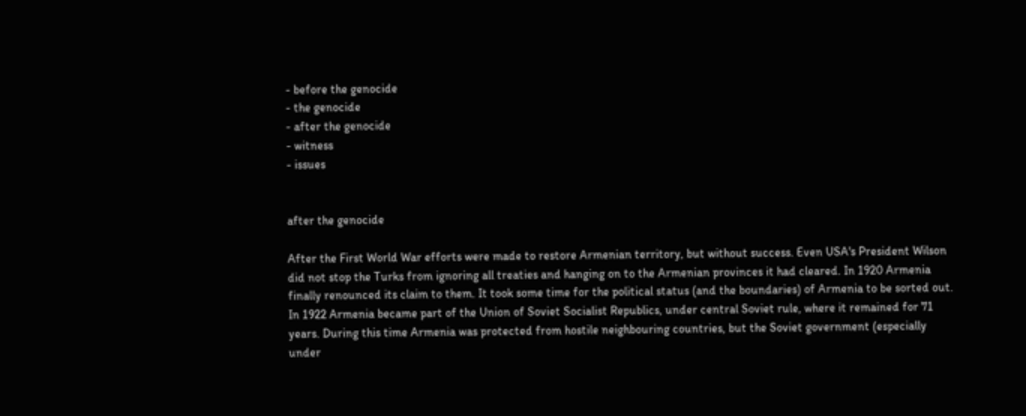- before the genocide
- the genocide
- after the genocide
- witness
- issues


after the genocide

After the First World War efforts were made to restore Armenian territory, but without success. Even USA's President Wilson did not stop the Turks from ignoring all treaties and hanging on to the Armenian provinces it had cleared. In 1920 Armenia finally renounced its claim to them. It took some time for the political status (and the boundaries) of Armenia to be sorted out. In 1922 Armenia became part of the Union of Soviet Socialist Republics, under central Soviet rule, where it remained for 71 years. During this time Armenia was protected from hostile neighbouring countries, but the Soviet government (especially under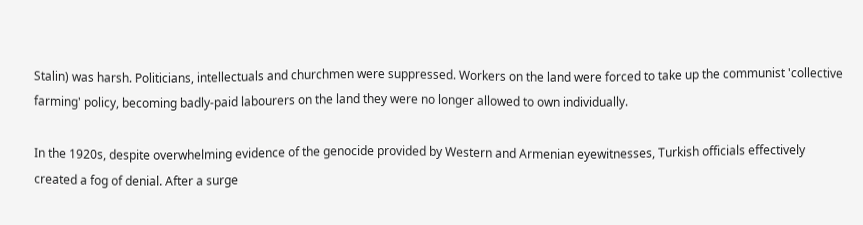Stalin) was harsh. Politicians, intellectuals and churchmen were suppressed. Workers on the land were forced to take up the communist 'collective farming' policy, becoming badly-paid labourers on the land they were no longer allowed to own individually.

In the 1920s, despite overwhelming evidence of the genocide provided by Western and Armenian eyewitnesses, Turkish officials effectively created a fog of denial. After a surge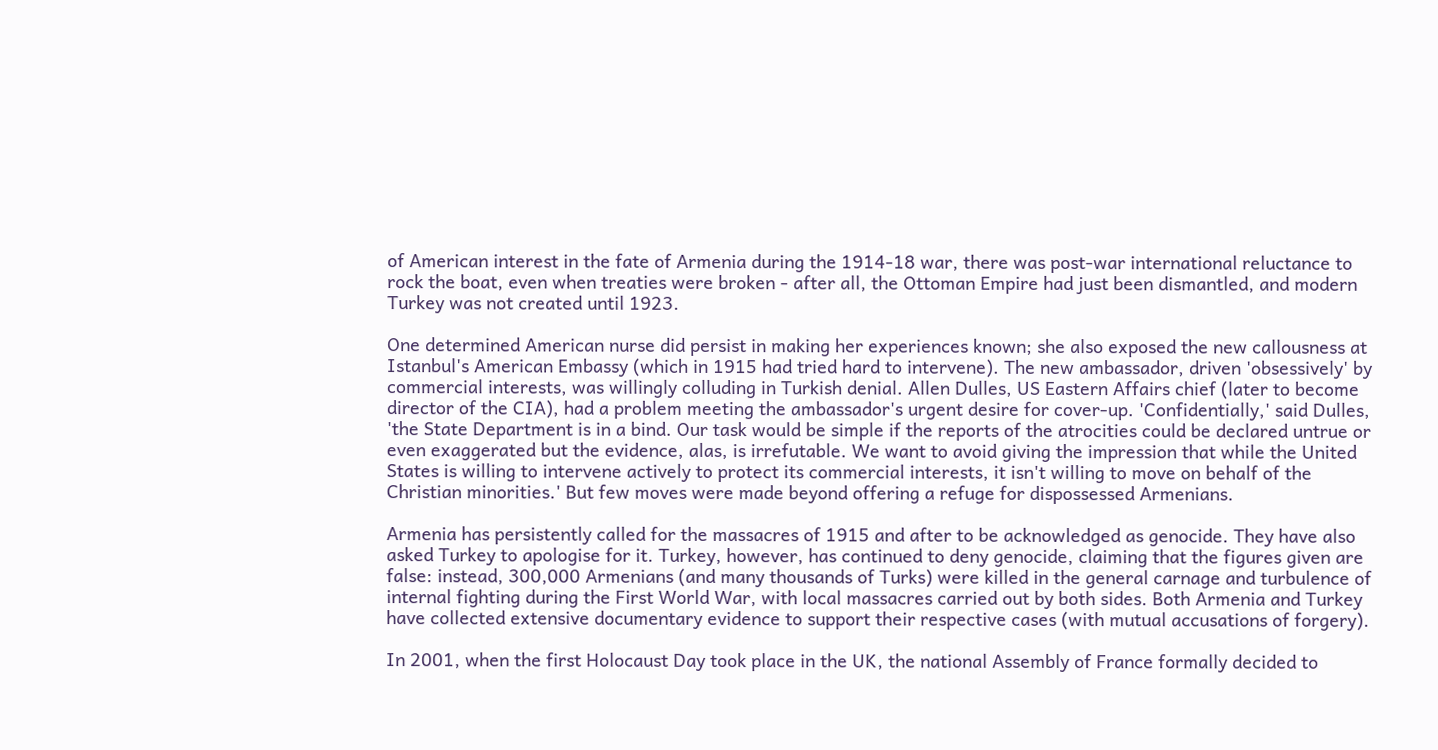of American interest in the fate of Armenia during the 1914-18 war, there was post-war international reluctance to rock the boat, even when treaties were broken - after all, the Ottoman Empire had just been dismantled, and modern Turkey was not created until 1923.

One determined American nurse did persist in making her experiences known; she also exposed the new callousness at Istanbul's American Embassy (which in 1915 had tried hard to intervene). The new ambassador, driven 'obsessively' by commercial interests, was willingly colluding in Turkish denial. Allen Dulles, US Eastern Affairs chief (later to become director of the CIA), had a problem meeting the ambassador's urgent desire for cover-up. 'Confidentially,' said Dulles, 'the State Department is in a bind. Our task would be simple if the reports of the atrocities could be declared untrue or even exaggerated but the evidence, alas, is irrefutable. We want to avoid giving the impression that while the United States is willing to intervene actively to protect its commercial interests, it isn't willing to move on behalf of the Christian minorities.' But few moves were made beyond offering a refuge for dispossessed Armenians.

Armenia has persistently called for the massacres of 1915 and after to be acknowledged as genocide. They have also asked Turkey to apologise for it. Turkey, however, has continued to deny genocide, claiming that the figures given are false: instead, 300,000 Armenians (and many thousands of Turks) were killed in the general carnage and turbulence of internal fighting during the First World War, with local massacres carried out by both sides. Both Armenia and Turkey have collected extensive documentary evidence to support their respective cases (with mutual accusations of forgery).

In 2001, when the first Holocaust Day took place in the UK, the national Assembly of France formally decided to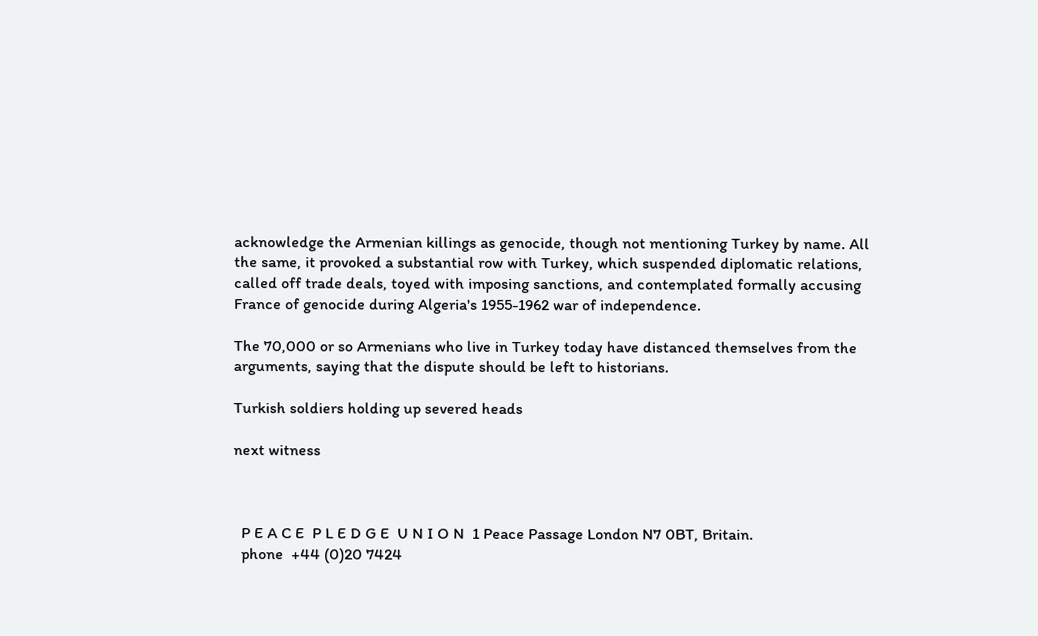acknowledge the Armenian killings as genocide, though not mentioning Turkey by name. All the same, it provoked a substantial row with Turkey, which suspended diplomatic relations, called off trade deals, toyed with imposing sanctions, and contemplated formally accusing France of genocide during Algeria's 1955-1962 war of independence.

The 70,000 or so Armenians who live in Turkey today have distanced themselves from the arguments, saying that the dispute should be left to historians.

Turkish soldiers holding up severed heads

next witness



  P E A C E  P L E D G E  U N I O N  1 Peace Passage London N7 0BT, Britain.
  phone  +44 (0)20 7424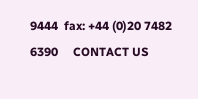9444  fax: +44 (0)20 7482 6390     CONTACT US